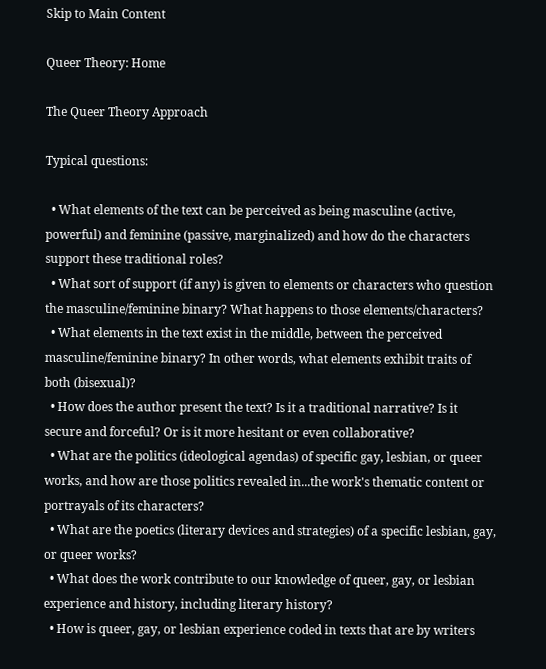Skip to Main Content

Queer Theory: Home

The Queer Theory Approach

Typical questions:

  • What elements of the text can be perceived as being masculine (active, powerful) and feminine (passive, marginalized) and how do the characters support these traditional roles?
  • What sort of support (if any) is given to elements or characters who question the masculine/feminine binary? What happens to those elements/characters?
  • What elements in the text exist in the middle, between the perceived masculine/feminine binary? In other words, what elements exhibit traits of both (bisexual)?
  • How does the author present the text? Is it a traditional narrative? Is it secure and forceful? Or is it more hesitant or even collaborative?
  • What are the politics (ideological agendas) of specific gay, lesbian, or queer works, and how are those politics revealed in...the work's thematic content or portrayals of its characters?
  • What are the poetics (literary devices and strategies) of a specific lesbian, gay, or queer works?
  • What does the work contribute to our knowledge of queer, gay, or lesbian experience and history, including literary history?
  • How is queer, gay, or lesbian experience coded in texts that are by writers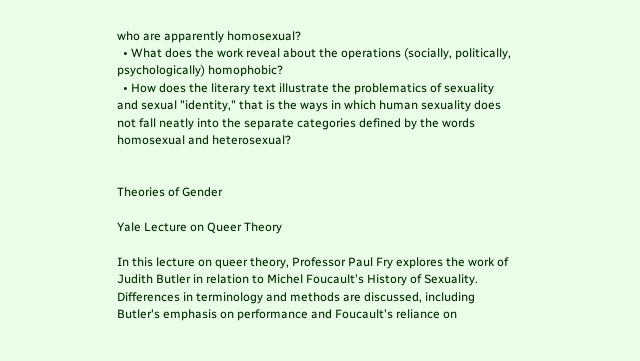who are apparently homosexual?
  • What does the work reveal about the operations (socially, politically, psychologically) homophobic?
  • How does the literary text illustrate the problematics of sexuality and sexual "identity," that is the ways in which human sexuality does not fall neatly into the separate categories defined by the words homosexual and heterosexual?


Theories of Gender

Yale Lecture on Queer Theory

In this lecture on queer theory, Professor Paul Fry explores the work of Judith Butler in relation to Michel Foucault's History of Sexuality. Differences in terminology and methods are discussed, including Butler's emphasis on performance and Foucault's reliance on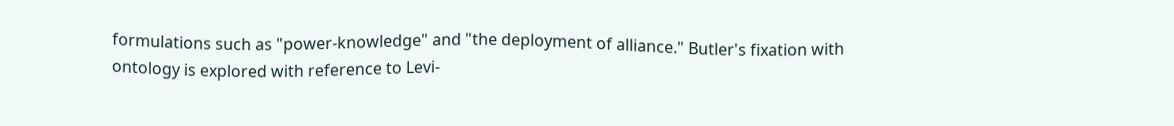formulations such as "power-knowledge" and "the deployment of alliance." Butler's fixation with ontology is explored with reference to Levi-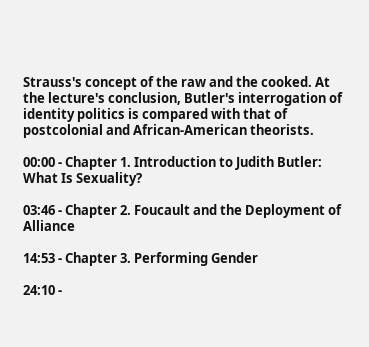Strauss's concept of the raw and the cooked. At the lecture's conclusion, Butler's interrogation of identity politics is compared with that of postcolonial and African-American theorists.

00:00 - Chapter 1. Introduction to Judith Butler: What Is Sexuality?

03:46 - Chapter 2. Foucault and the Deployment of Alliance

14:53 - Chapter 3. Performing Gender

24:10 -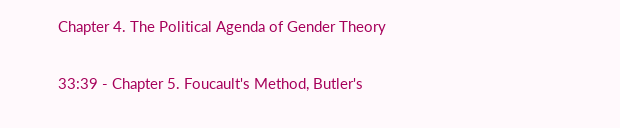Chapter 4. The Political Agenda of Gender Theory

33:39 - Chapter 5. Foucault's Method, Butler's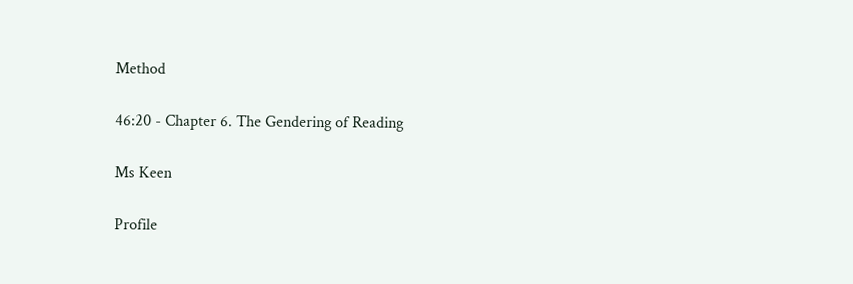Method

46:20 - Chapter 6. The Gendering of Reading

Ms Keen

Profile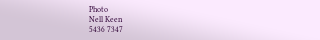Photo
Nell Keen
5436 7347